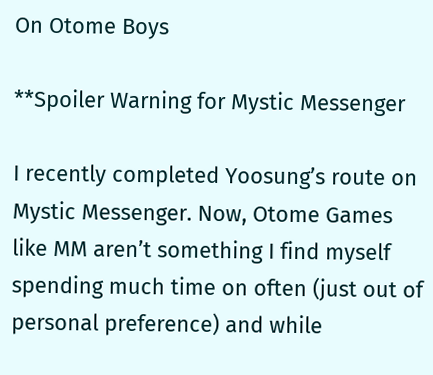On Otome Boys

**Spoiler Warning for Mystic Messenger

I recently completed Yoosung’s route on Mystic Messenger. Now, Otome Games like MM aren’t something I find myself spending much time on often (just out of personal preference) and while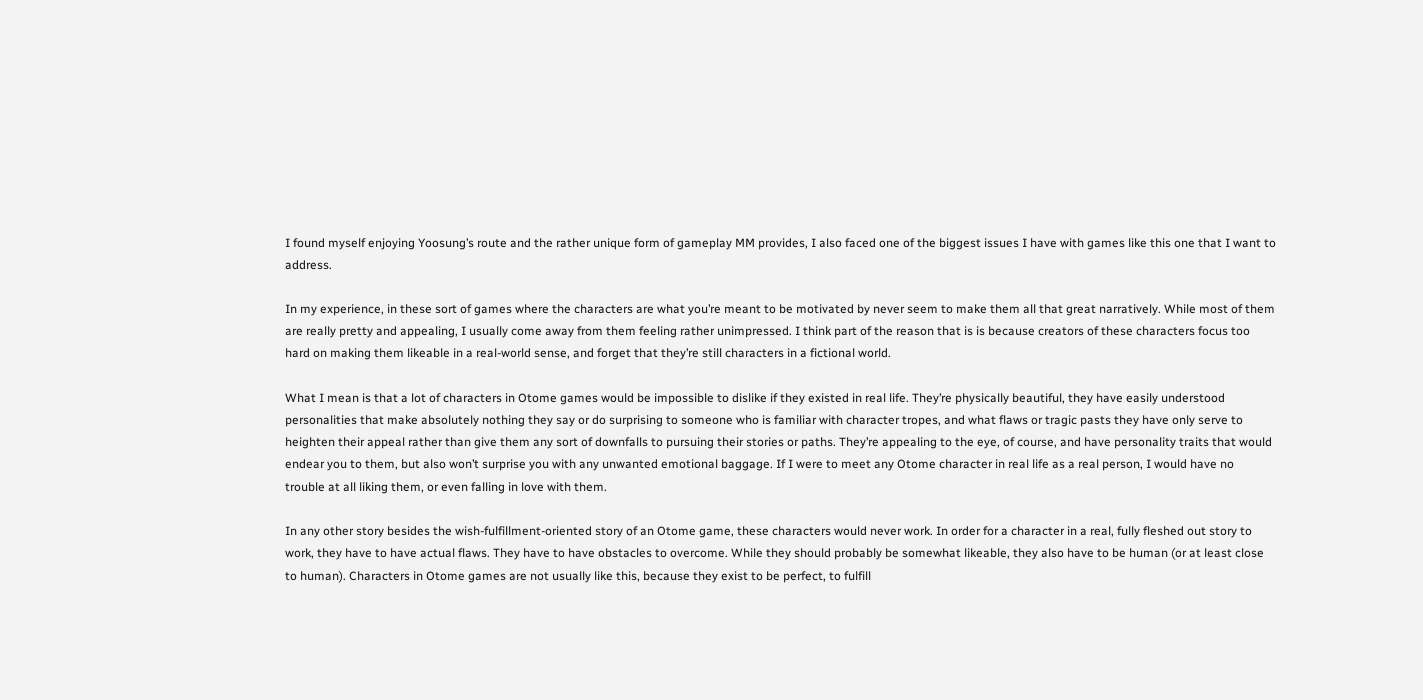I found myself enjoying Yoosung’s route and the rather unique form of gameplay MM provides, I also faced one of the biggest issues I have with games like this one that I want to address.

In my experience, in these sort of games where the characters are what you’re meant to be motivated by never seem to make them all that great narratively. While most of them are really pretty and appealing, I usually come away from them feeling rather unimpressed. I think part of the reason that is is because creators of these characters focus too hard on making them likeable in a real-world sense, and forget that they’re still characters in a fictional world.

What I mean is that a lot of characters in Otome games would be impossible to dislike if they existed in real life. They’re physically beautiful, they have easily understood personalities that make absolutely nothing they say or do surprising to someone who is familiar with character tropes, and what flaws or tragic pasts they have only serve to heighten their appeal rather than give them any sort of downfalls to pursuing their stories or paths. They’re appealing to the eye, of course, and have personality traits that would endear you to them, but also won’t surprise you with any unwanted emotional baggage. If I were to meet any Otome character in real life as a real person, I would have no trouble at all liking them, or even falling in love with them.

In any other story besides the wish-fulfillment-oriented story of an Otome game, these characters would never work. In order for a character in a real, fully fleshed out story to work, they have to have actual flaws. They have to have obstacles to overcome. While they should probably be somewhat likeable, they also have to be human (or at least close to human). Characters in Otome games are not usually like this, because they exist to be perfect, to fulfill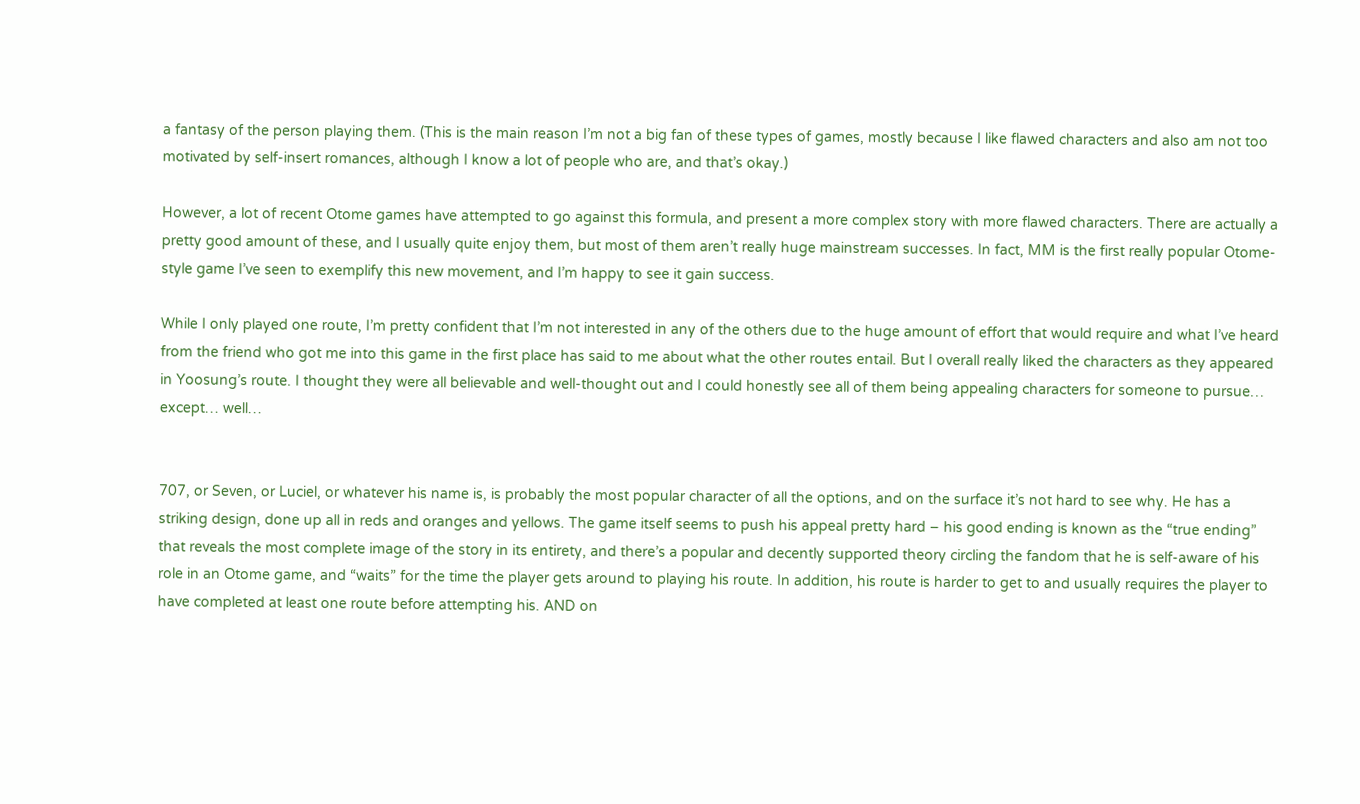a fantasy of the person playing them. (This is the main reason I’m not a big fan of these types of games, mostly because I like flawed characters and also am not too motivated by self-insert romances, although I know a lot of people who are, and that’s okay.)

However, a lot of recent Otome games have attempted to go against this formula, and present a more complex story with more flawed characters. There are actually a pretty good amount of these, and I usually quite enjoy them, but most of them aren’t really huge mainstream successes. In fact, MM is the first really popular Otome-style game I’ve seen to exemplify this new movement, and I’m happy to see it gain success.

While I only played one route, I’m pretty confident that I’m not interested in any of the others due to the huge amount of effort that would require and what I’ve heard from the friend who got me into this game in the first place has said to me about what the other routes entail. But I overall really liked the characters as they appeared in Yoosung’s route. I thought they were all believable and well-thought out and I could honestly see all of them being appealing characters for someone to pursue… except… well…


707, or Seven, or Luciel, or whatever his name is, is probably the most popular character of all the options, and on the surface it’s not hard to see why. He has a striking design, done up all in reds and oranges and yellows. The game itself seems to push his appeal pretty hard – his good ending is known as the “true ending” that reveals the most complete image of the story in its entirety, and there’s a popular and decently supported theory circling the fandom that he is self-aware of his role in an Otome game, and “waits” for the time the player gets around to playing his route. In addition, his route is harder to get to and usually requires the player to have completed at least one route before attempting his. AND on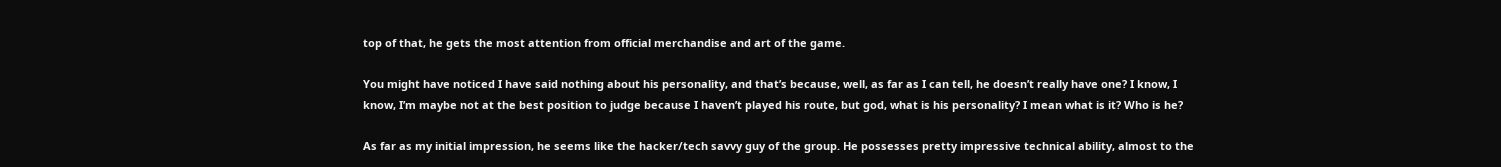top of that, he gets the most attention from official merchandise and art of the game.

You might have noticed I have said nothing about his personality, and that’s because, well, as far as I can tell, he doesn’t really have one? I know, I know, I’m maybe not at the best position to judge because I haven’t played his route, but god, what is his personality? I mean what is it? Who is he?

As far as my initial impression, he seems like the hacker/tech savvy guy of the group. He possesses pretty impressive technical ability, almost to the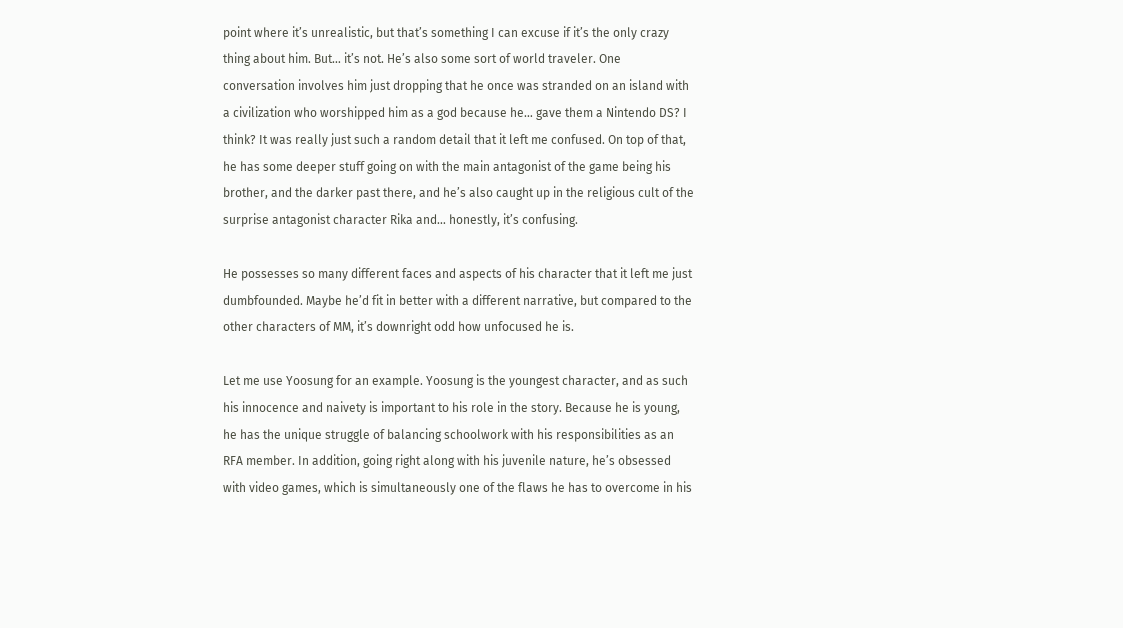point where it’s unrealistic, but that’s something I can excuse if it’s the only crazy thing about him. But… it’s not. He’s also some sort of world traveler. One conversation involves him just dropping that he once was stranded on an island with a civilization who worshipped him as a god because he… gave them a Nintendo DS? I think? It was really just such a random detail that it left me confused. On top of that, he has some deeper stuff going on with the main antagonist of the game being his brother, and the darker past there, and he’s also caught up in the religious cult of the surprise antagonist character Rika and… honestly, it’s confusing.

He possesses so many different faces and aspects of his character that it left me just dumbfounded. Maybe he’d fit in better with a different narrative, but compared to the other characters of MM, it’s downright odd how unfocused he is.

Let me use Yoosung for an example. Yoosung is the youngest character, and as such his innocence and naivety is important to his role in the story. Because he is young, he has the unique struggle of balancing schoolwork with his responsibilities as an RFA member. In addition, going right along with his juvenile nature, he’s obsessed with video games, which is simultaneously one of the flaws he has to overcome in his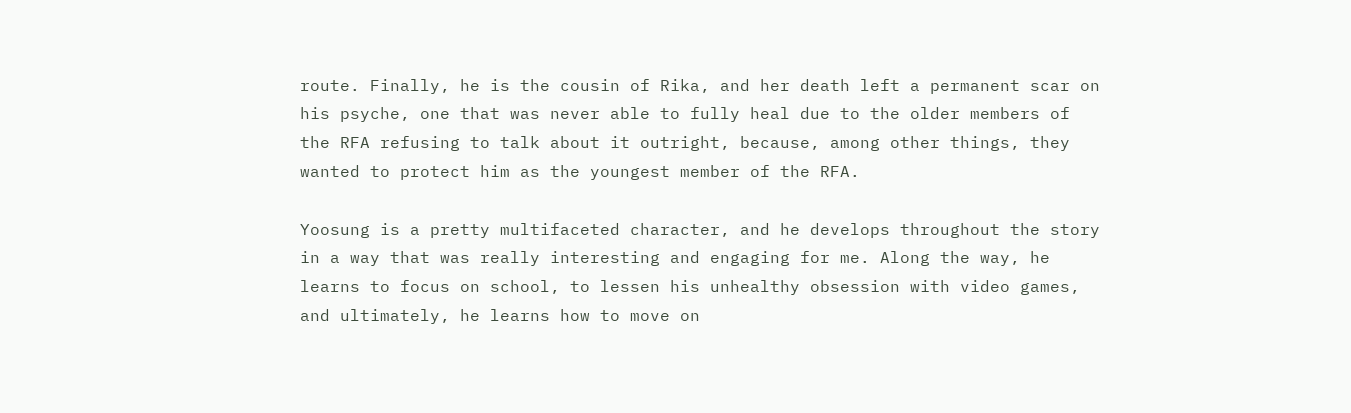route. Finally, he is the cousin of Rika, and her death left a permanent scar on his psyche, one that was never able to fully heal due to the older members of the RFA refusing to talk about it outright, because, among other things, they wanted to protect him as the youngest member of the RFA.

Yoosung is a pretty multifaceted character, and he develops throughout the story in a way that was really interesting and engaging for me. Along the way, he learns to focus on school, to lessen his unhealthy obsession with video games, and ultimately, he learns how to move on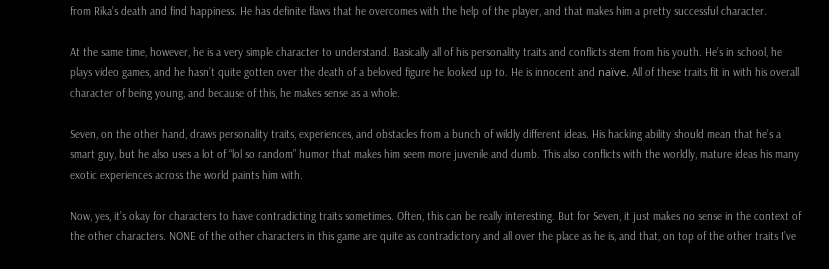from Rika’s death and find happiness. He has definite flaws that he overcomes with the help of the player, and that makes him a pretty successful character.

At the same time, however, he is a very simple character to understand. Basically all of his personality traits and conflicts stem from his youth. He’s in school, he plays video games, and he hasn’t quite gotten over the death of a beloved figure he looked up to. He is innocent and naïve. All of these traits fit in with his overall character of being young, and because of this, he makes sense as a whole.

Seven, on the other hand, draws personality traits, experiences, and obstacles from a bunch of wildly different ideas. His hacking ability should mean that he’s a smart guy, but he also uses a lot of “lol so random” humor that makes him seem more juvenile and dumb. This also conflicts with the worldly, mature ideas his many exotic experiences across the world paints him with.

Now, yes, it’s okay for characters to have contradicting traits sometimes. Often, this can be really interesting. But for Seven, it just makes no sense in the context of the other characters. NONE of the other characters in this game are quite as contradictory and all over the place as he is, and that, on top of the other traits I’ve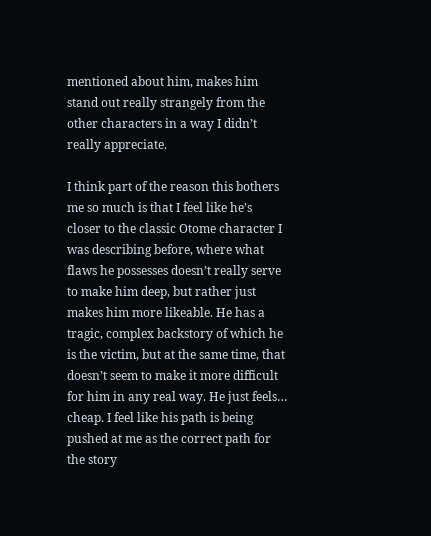mentioned about him, makes him stand out really strangely from the other characters in a way I didn’t really appreciate.

I think part of the reason this bothers me so much is that I feel like he’s closer to the classic Otome character I was describing before, where what flaws he possesses doesn’t really serve to make him deep, but rather just makes him more likeable. He has a tragic, complex backstory of which he is the victim, but at the same time, that doesn’t seem to make it more difficult for him in any real way. He just feels… cheap. I feel like his path is being pushed at me as the correct path for the story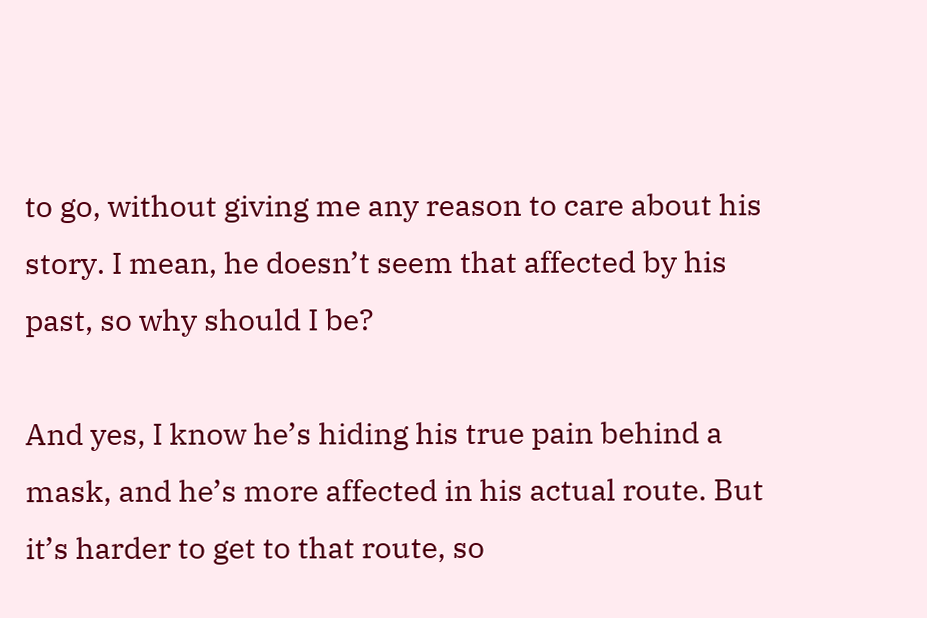to go, without giving me any reason to care about his story. I mean, he doesn’t seem that affected by his past, so why should I be?

And yes, I know he’s hiding his true pain behind a mask, and he’s more affected in his actual route. But it’s harder to get to that route, so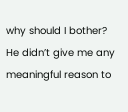why should I bother? He didn’t give me any meaningful reason to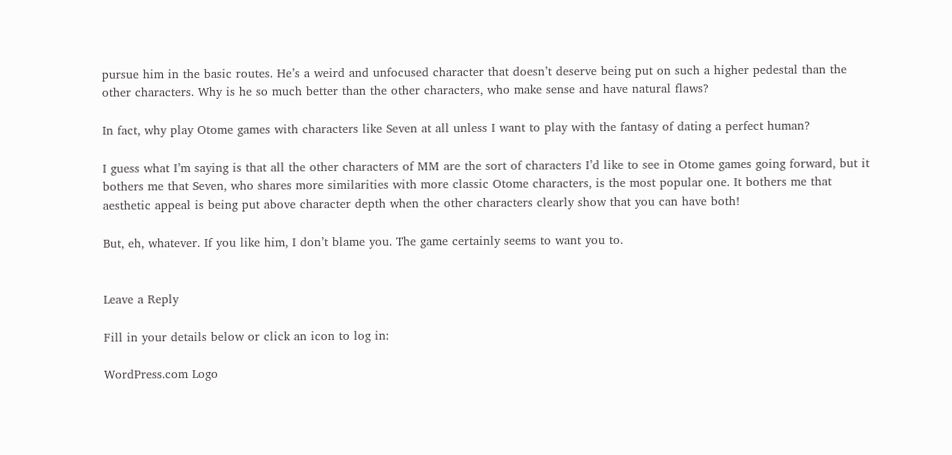pursue him in the basic routes. He’s a weird and unfocused character that doesn’t deserve being put on such a higher pedestal than the other characters. Why is he so much better than the other characters, who make sense and have natural flaws?

In fact, why play Otome games with characters like Seven at all unless I want to play with the fantasy of dating a perfect human?

I guess what I’m saying is that all the other characters of MM are the sort of characters I’d like to see in Otome games going forward, but it bothers me that Seven, who shares more similarities with more classic Otome characters, is the most popular one. It bothers me that aesthetic appeal is being put above character depth when the other characters clearly show that you can have both!

But, eh, whatever. If you like him, I don’t blame you. The game certainly seems to want you to.


Leave a Reply

Fill in your details below or click an icon to log in:

WordPress.com Logo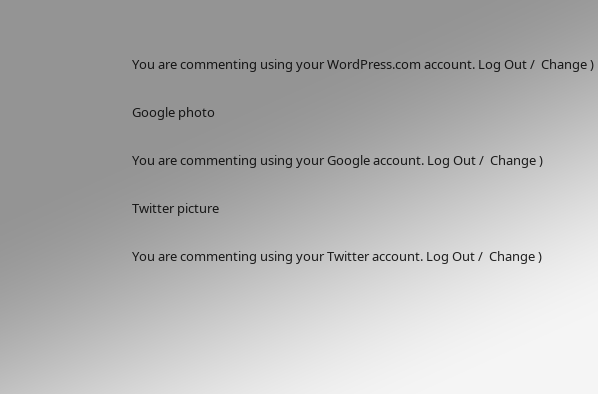You are commenting using your WordPress.com account. Log Out /  Change )

Google photo

You are commenting using your Google account. Log Out /  Change )

Twitter picture

You are commenting using your Twitter account. Log Out /  Change )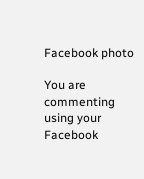Facebook photo

You are commenting using your Facebook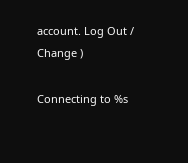account. Log Out /  Change )

Connecting to %s